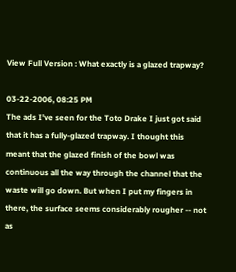View Full Version : What exactly is a glazed trapway?

03-22-2006, 08:25 PM
The ads I've seen for the Toto Drake I just got said that it has a fully-glazed trapway. I thought this meant that the glazed finish of the bowl was continuous all the way through the channel that the waste will go down. But when I put my fingers in there, the surface seems considerably rougher -- not as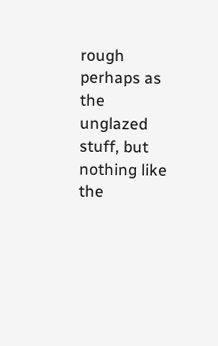rough perhaps as the unglazed stuff, but nothing like the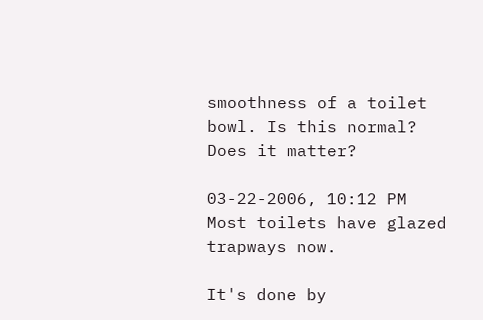smoothness of a toilet bowl. Is this normal? Does it matter?

03-22-2006, 10:12 PM
Most toilets have glazed trapways now.

It's done by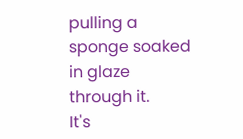pulling a sponge soaked in glaze through it.
It's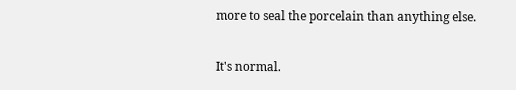more to seal the porcelain than anything else.

It's normal.